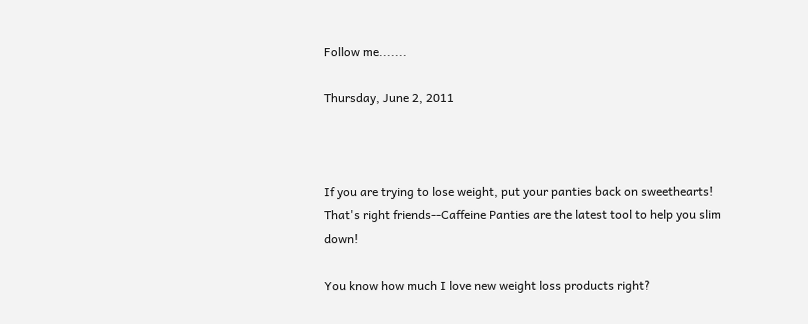Follow me.......

Thursday, June 2, 2011



If you are trying to lose weight, put your panties back on sweethearts!
That's right friends--Caffeine Panties are the latest tool to help you slim down!

You know how much I love new weight loss products right?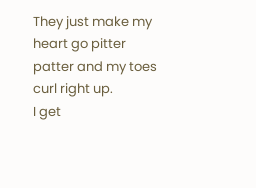They just make my heart go pitter patter and my toes curl right up.
I get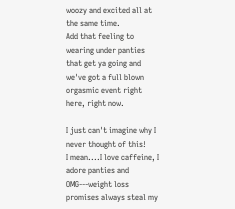woozy and excited all at the same time.
Add that feeling to wearing under panties that get ya going and we've got a full blown orgasmic event right here, right now.

I just can't imagine why I never thought of this!
I mean....I love caffeine, I adore panties and OMG---weight loss promises always steal my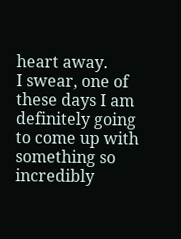heart away.
I swear, one of these days I am definitely going to come up with something so incredibly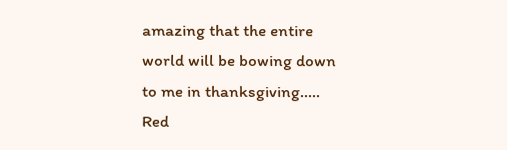amazing that the entire world will be bowing down to me in thanksgiving.....
Red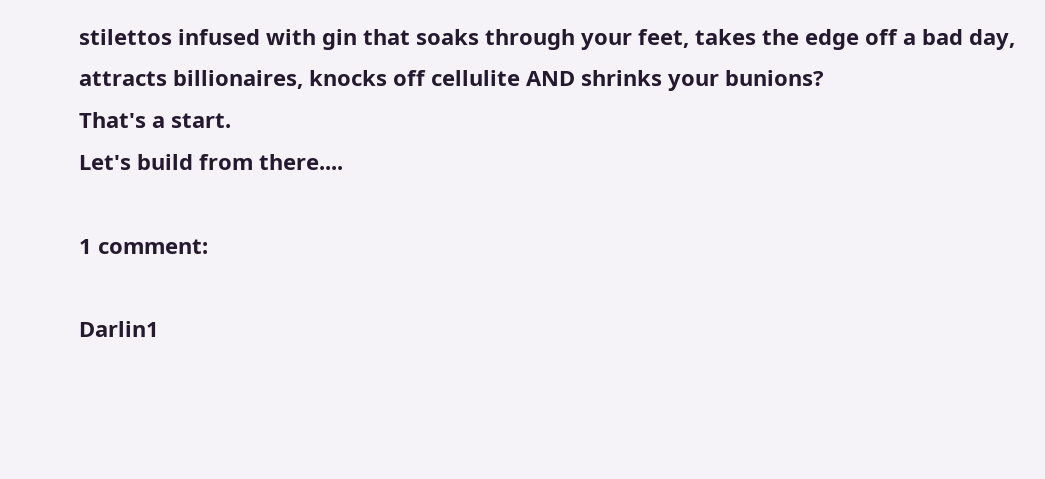stilettos infused with gin that soaks through your feet, takes the edge off a bad day, attracts billionaires, knocks off cellulite AND shrinks your bunions?
That's a start.
Let's build from there....

1 comment:

Darlin1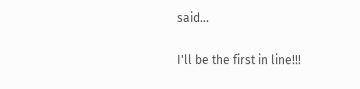said...

I'll be the first in line!!!